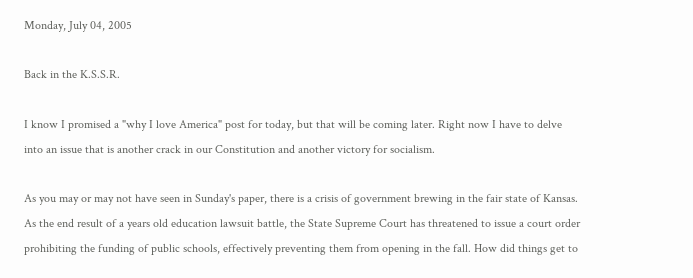Monday, July 04, 2005

Back in the K.S.S.R.

I know I promised a "why I love America" post for today, but that will be coming later. Right now I have to delve into an issue that is another crack in our Constitution and another victory for socialism.

As you may or may not have seen in Sunday's paper, there is a crisis of government brewing in the fair state of Kansas. As the end result of a years old education lawsuit battle, the State Supreme Court has threatened to issue a court order prohibiting the funding of public schools, effectively preventing them from opening in the fall. How did things get to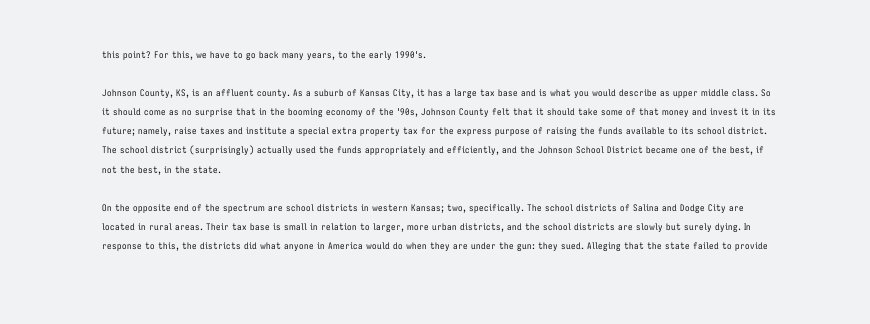this point? For this, we have to go back many years, to the early 1990's.

Johnson County, KS, is an affluent county. As a suburb of Kansas City, it has a large tax base and is what you would describe as upper middle class. So it should come as no surprise that in the booming economy of the '90s, Johnson County felt that it should take some of that money and invest it in its future; namely, raise taxes and institute a special extra property tax for the express purpose of raising the funds available to its school district. The school district (surprisingly) actually used the funds appropriately and efficiently, and the Johnson School District became one of the best, if not the best, in the state.

On the opposite end of the spectrum are school districts in western Kansas; two, specifically. The school districts of Salina and Dodge City are located in rural areas. Their tax base is small in relation to larger, more urban districts, and the school districts are slowly but surely dying. In response to this, the districts did what anyone in America would do when they are under the gun: they sued. Alleging that the state failed to provide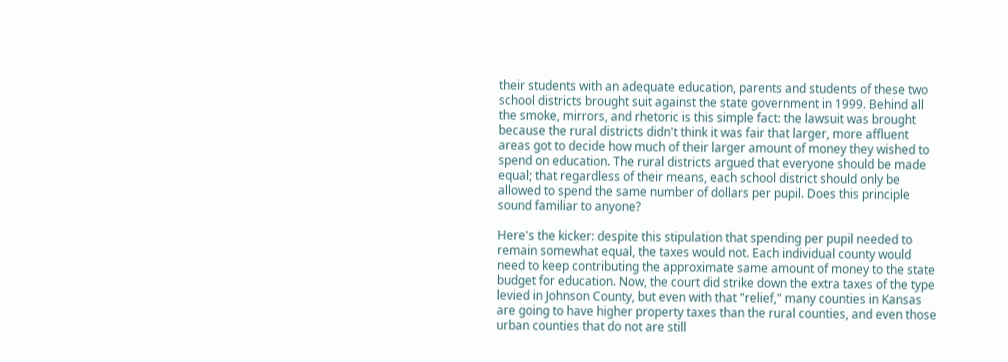their students with an adequate education, parents and students of these two school districts brought suit against the state government in 1999. Behind all the smoke, mirrors, and rhetoric is this simple fact: the lawsuit was brought because the rural districts didn't think it was fair that larger, more affluent areas got to decide how much of their larger amount of money they wished to spend on education. The rural districts argued that everyone should be made equal; that regardless of their means, each school district should only be allowed to spend the same number of dollars per pupil. Does this principle sound familiar to anyone?

Here's the kicker: despite this stipulation that spending per pupil needed to remain somewhat equal, the taxes would not. Each individual county would need to keep contributing the approximate same amount of money to the state budget for education. Now, the court did strike down the extra taxes of the type levied in Johnson County, but even with that "relief," many counties in Kansas are going to have higher property taxes than the rural counties, and even those urban counties that do not are still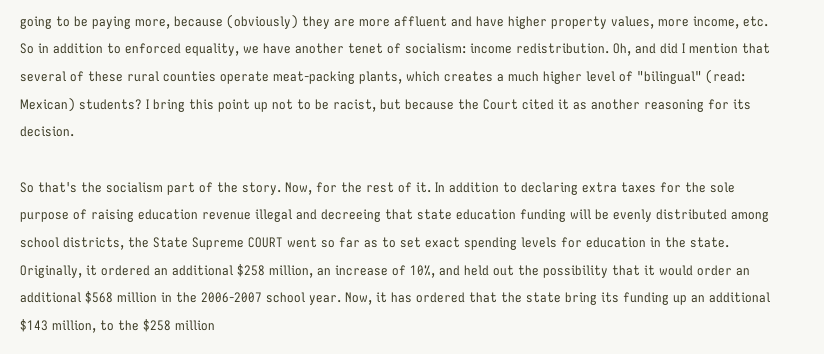going to be paying more, because (obviously) they are more affluent and have higher property values, more income, etc. So in addition to enforced equality, we have another tenet of socialism: income redistribution. Oh, and did I mention that several of these rural counties operate meat-packing plants, which creates a much higher level of "bilingual" (read: Mexican) students? I bring this point up not to be racist, but because the Court cited it as another reasoning for its decision.

So that's the socialism part of the story. Now, for the rest of it. In addition to declaring extra taxes for the sole purpose of raising education revenue illegal and decreeing that state education funding will be evenly distributed among school districts, the State Supreme COURT went so far as to set exact spending levels for education in the state. Originally, it ordered an additional $258 million, an increase of 10%, and held out the possibility that it would order an additional $568 million in the 2006-2007 school year. Now, it has ordered that the state bring its funding up an additional $143 million, to the $258 million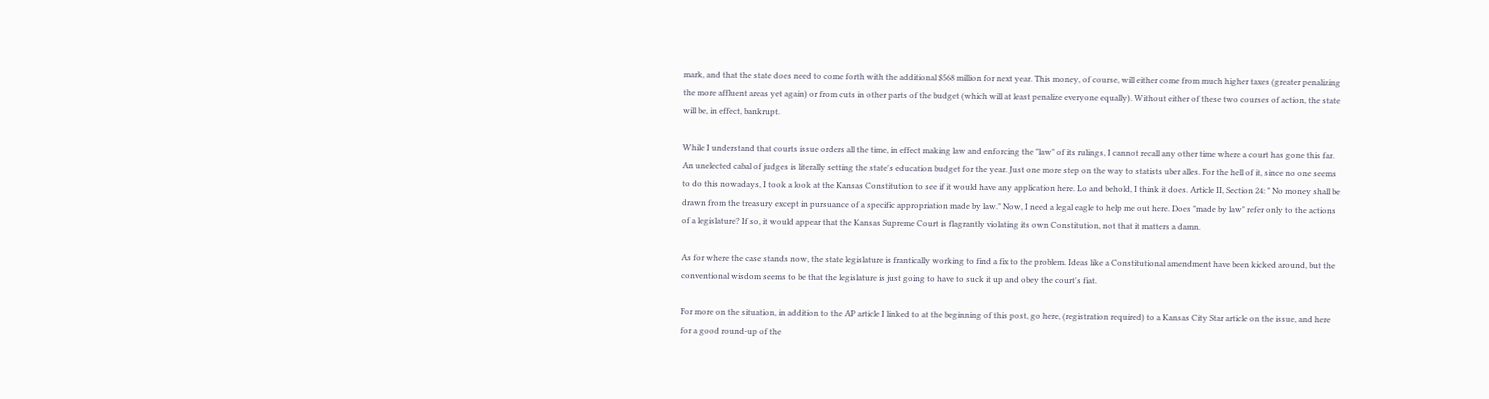mark, and that the state does need to come forth with the additional $568 million for next year. This money, of course, will either come from much higher taxes (greater penalizing the more affluent areas yet again) or from cuts in other parts of the budget (which will at least penalize everyone equally). Without either of these two courses of action, the state will be, in effect, bankrupt.

While I understand that courts issue orders all the time, in effect making law and enforcing the "law" of its rulings, I cannot recall any other time where a court has gone this far. An unelected cabal of judges is literally setting the state's education budget for the year. Just one more step on the way to statists uber alles. For the hell of it, since no one seems to do this nowadays, I took a look at the Kansas Constitution to see if it would have any application here. Lo and behold, I think it does. Article II, Section 24: " No money shall be drawn from the treasury except in pursuance of a specific appropriation made by law." Now, I need a legal eagle to help me out here. Does "made by law" refer only to the actions of a legislature? If so, it would appear that the Kansas Supreme Court is flagrantly violating its own Constitution, not that it matters a damn.

As for where the case stands now, the state legislature is frantically working to find a fix to the problem. Ideas like a Constitutional amendment have been kicked around, but the conventional wisdom seems to be that the legislature is just going to have to suck it up and obey the court's fiat.

For more on the situation, in addition to the AP article I linked to at the beginning of this post, go here, (registration required) to a Kansas City Star article on the issue, and here for a good round-up of the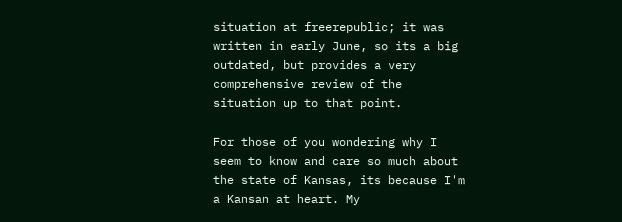situation at freerepublic; it was written in early June, so its a big outdated, but provides a very comprehensive review of the situation up to that point.

For those of you wondering why I seem to know and care so much about the state of Kansas, its because I'm a Kansan at heart. My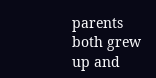parents both grew up and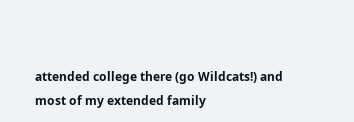attended college there (go Wildcats!) and most of my extended family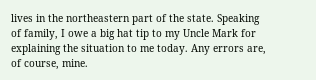lives in the northeastern part of the state. Speaking of family, I owe a big hat tip to my Uncle Mark for explaining the situation to me today. Any errors are, of course, mine.